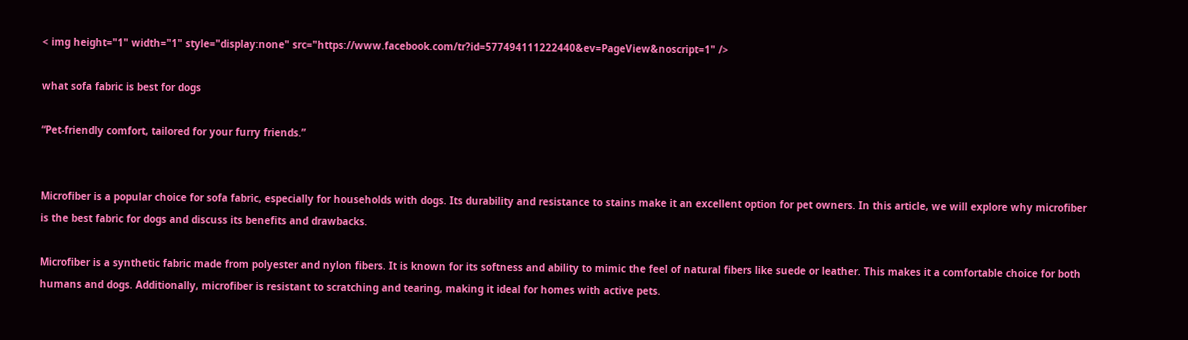< img height="1" width="1" style="display:none" src="https://www.facebook.com/tr?id=577494111222440&ev=PageView&noscript=1" />

what sofa fabric is best for dogs

“Pet-friendly comfort, tailored for your furry friends.”


Microfiber is a popular choice for sofa fabric, especially for households with dogs. Its durability and resistance to stains make it an excellent option for pet owners. In this article, we will explore why microfiber is the best fabric for dogs and discuss its benefits and drawbacks.

Microfiber is a synthetic fabric made from polyester and nylon fibers. It is known for its softness and ability to mimic the feel of natural fibers like suede or leather. This makes it a comfortable choice for both humans and dogs. Additionally, microfiber is resistant to scratching and tearing, making it ideal for homes with active pets.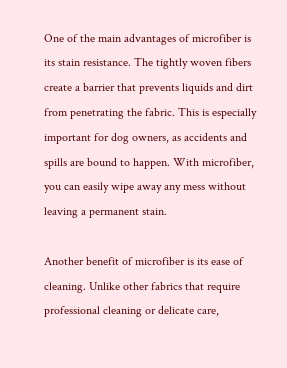One of the main advantages of microfiber is its stain resistance. The tightly woven fibers create a barrier that prevents liquids and dirt from penetrating the fabric. This is especially important for dog owners, as accidents and spills are bound to happen. With microfiber, you can easily wipe away any mess without leaving a permanent stain.

Another benefit of microfiber is its ease of cleaning. Unlike other fabrics that require professional cleaning or delicate care,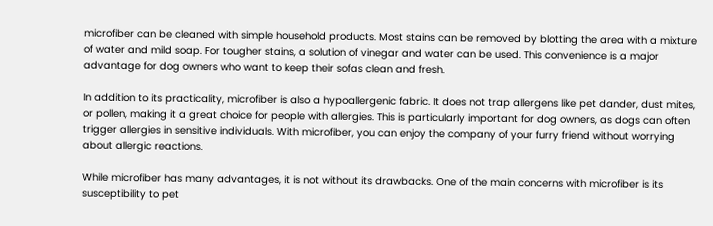microfiber can be cleaned with simple household products. Most stains can be removed by blotting the area with a mixture of water and mild soap. For tougher stains, a solution of vinegar and water can be used. This convenience is a major advantage for dog owners who want to keep their sofas clean and fresh.

In addition to its practicality, microfiber is also a hypoallergenic fabric. It does not trap allergens like pet dander, dust mites, or pollen, making it a great choice for people with allergies. This is particularly important for dog owners, as dogs can often trigger allergies in sensitive individuals. With microfiber, you can enjoy the company of your furry friend without worrying about allergic reactions.

While microfiber has many advantages, it is not without its drawbacks. One of the main concerns with microfiber is its susceptibility to pet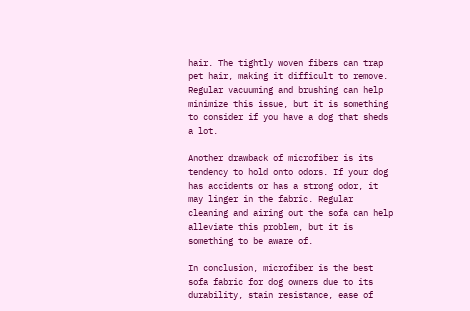hair. The tightly woven fibers can trap pet hair, making it difficult to remove. Regular vacuuming and brushing can help minimize this issue, but it is something to consider if you have a dog that sheds a lot.

Another drawback of microfiber is its tendency to hold onto odors. If your dog has accidents or has a strong odor, it may linger in the fabric. Regular cleaning and airing out the sofa can help alleviate this problem, but it is something to be aware of.

In conclusion, microfiber is the best sofa fabric for dog owners due to its durability, stain resistance, ease of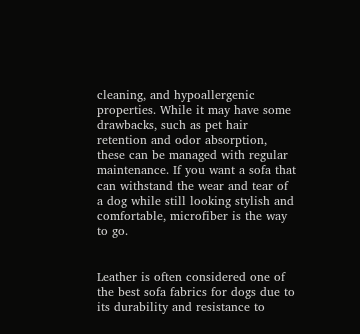cleaning, and hypoallergenic properties. While it may have some drawbacks, such as pet hair retention and odor absorption, these can be managed with regular maintenance. If you want a sofa that can withstand the wear and tear of a dog while still looking stylish and comfortable, microfiber is the way to go.


Leather is often considered one of the best sofa fabrics for dogs due to its durability and resistance to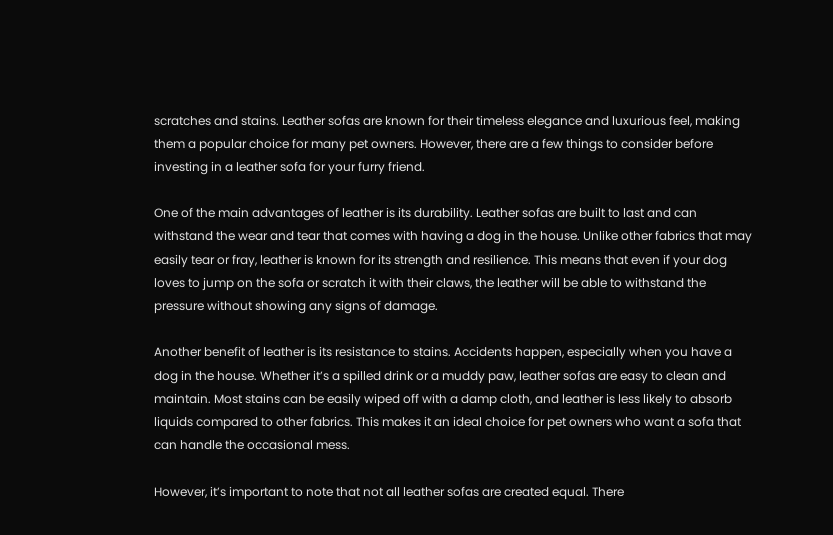scratches and stains. Leather sofas are known for their timeless elegance and luxurious feel, making them a popular choice for many pet owners. However, there are a few things to consider before investing in a leather sofa for your furry friend.

One of the main advantages of leather is its durability. Leather sofas are built to last and can withstand the wear and tear that comes with having a dog in the house. Unlike other fabrics that may easily tear or fray, leather is known for its strength and resilience. This means that even if your dog loves to jump on the sofa or scratch it with their claws, the leather will be able to withstand the pressure without showing any signs of damage.

Another benefit of leather is its resistance to stains. Accidents happen, especially when you have a dog in the house. Whether it’s a spilled drink or a muddy paw, leather sofas are easy to clean and maintain. Most stains can be easily wiped off with a damp cloth, and leather is less likely to absorb liquids compared to other fabrics. This makes it an ideal choice for pet owners who want a sofa that can handle the occasional mess.

However, it’s important to note that not all leather sofas are created equal. There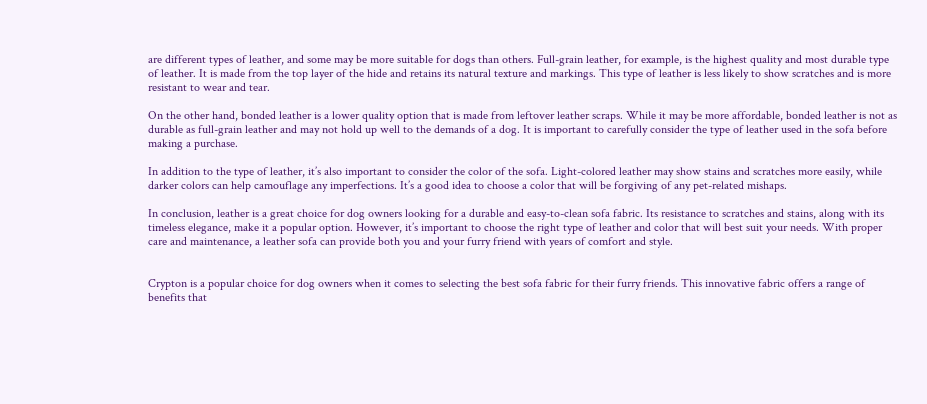are different types of leather, and some may be more suitable for dogs than others. Full-grain leather, for example, is the highest quality and most durable type of leather. It is made from the top layer of the hide and retains its natural texture and markings. This type of leather is less likely to show scratches and is more resistant to wear and tear.

On the other hand, bonded leather is a lower quality option that is made from leftover leather scraps. While it may be more affordable, bonded leather is not as durable as full-grain leather and may not hold up well to the demands of a dog. It is important to carefully consider the type of leather used in the sofa before making a purchase.

In addition to the type of leather, it’s also important to consider the color of the sofa. Light-colored leather may show stains and scratches more easily, while darker colors can help camouflage any imperfections. It’s a good idea to choose a color that will be forgiving of any pet-related mishaps.

In conclusion, leather is a great choice for dog owners looking for a durable and easy-to-clean sofa fabric. Its resistance to scratches and stains, along with its timeless elegance, make it a popular option. However, it’s important to choose the right type of leather and color that will best suit your needs. With proper care and maintenance, a leather sofa can provide both you and your furry friend with years of comfort and style.


Crypton is a popular choice for dog owners when it comes to selecting the best sofa fabric for their furry friends. This innovative fabric offers a range of benefits that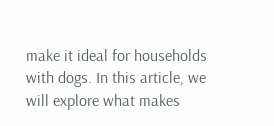make it ideal for households with dogs. In this article, we will explore what makes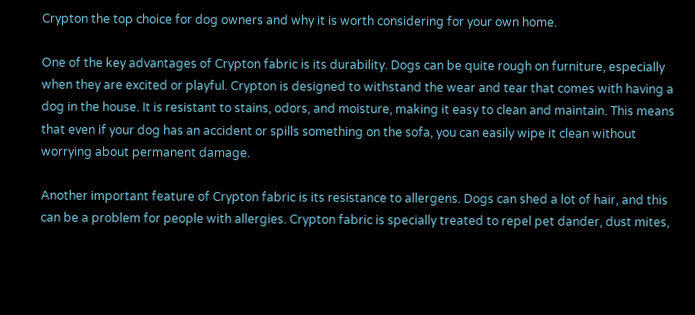Crypton the top choice for dog owners and why it is worth considering for your own home.

One of the key advantages of Crypton fabric is its durability. Dogs can be quite rough on furniture, especially when they are excited or playful. Crypton is designed to withstand the wear and tear that comes with having a dog in the house. It is resistant to stains, odors, and moisture, making it easy to clean and maintain. This means that even if your dog has an accident or spills something on the sofa, you can easily wipe it clean without worrying about permanent damage.

Another important feature of Crypton fabric is its resistance to allergens. Dogs can shed a lot of hair, and this can be a problem for people with allergies. Crypton fabric is specially treated to repel pet dander, dust mites,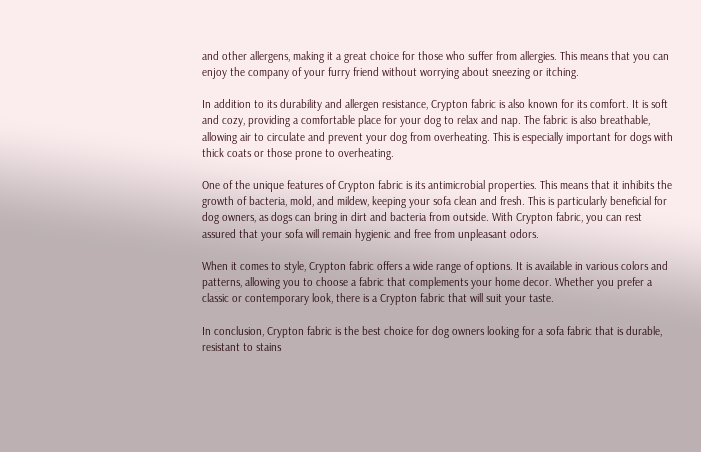and other allergens, making it a great choice for those who suffer from allergies. This means that you can enjoy the company of your furry friend without worrying about sneezing or itching.

In addition to its durability and allergen resistance, Crypton fabric is also known for its comfort. It is soft and cozy, providing a comfortable place for your dog to relax and nap. The fabric is also breathable, allowing air to circulate and prevent your dog from overheating. This is especially important for dogs with thick coats or those prone to overheating.

One of the unique features of Crypton fabric is its antimicrobial properties. This means that it inhibits the growth of bacteria, mold, and mildew, keeping your sofa clean and fresh. This is particularly beneficial for dog owners, as dogs can bring in dirt and bacteria from outside. With Crypton fabric, you can rest assured that your sofa will remain hygienic and free from unpleasant odors.

When it comes to style, Crypton fabric offers a wide range of options. It is available in various colors and patterns, allowing you to choose a fabric that complements your home decor. Whether you prefer a classic or contemporary look, there is a Crypton fabric that will suit your taste.

In conclusion, Crypton fabric is the best choice for dog owners looking for a sofa fabric that is durable, resistant to stains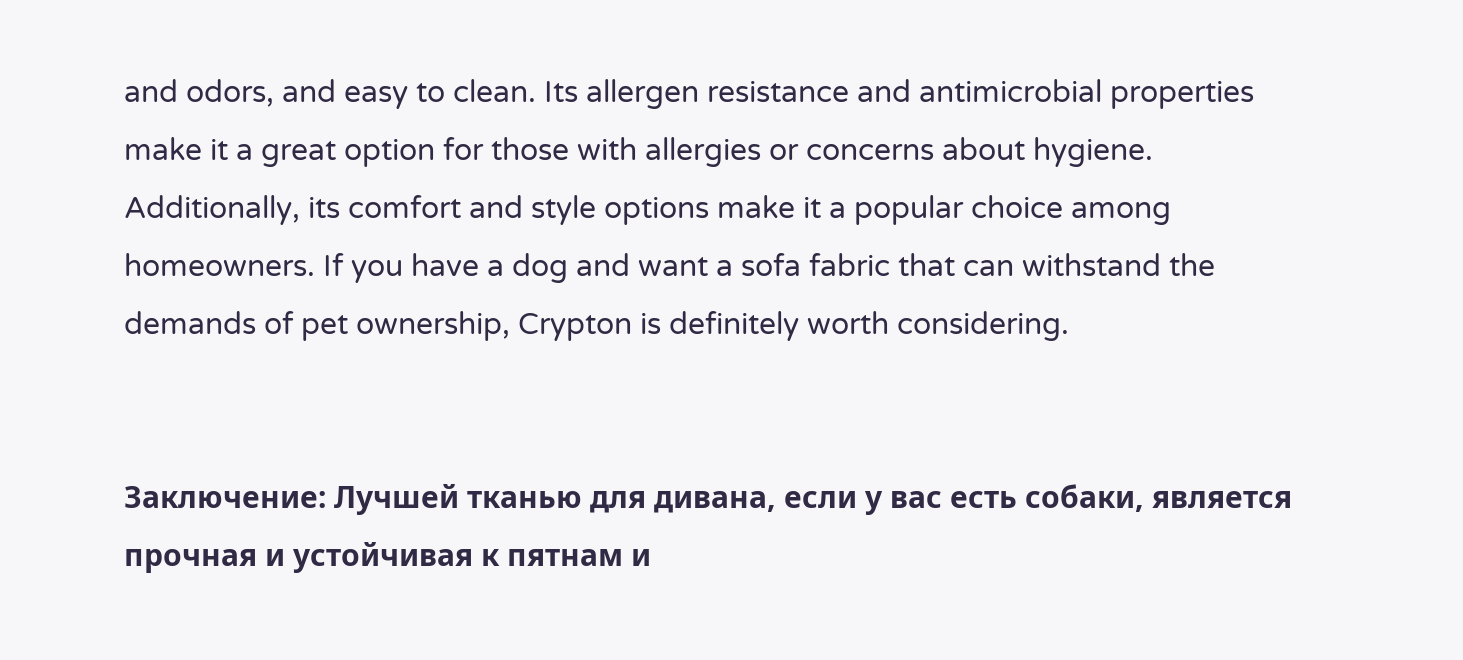and odors, and easy to clean. Its allergen resistance and antimicrobial properties make it a great option for those with allergies or concerns about hygiene. Additionally, its comfort and style options make it a popular choice among homeowners. If you have a dog and want a sofa fabric that can withstand the demands of pet ownership, Crypton is definitely worth considering.


Заключение: Лучшей тканью для дивана, если у вас есть собаки, является прочная и устойчивая к пятнам и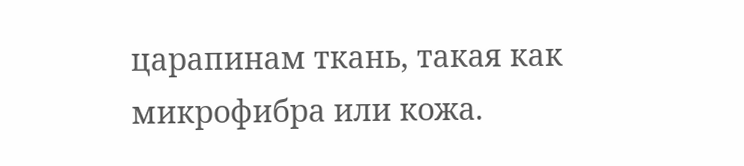царапинам ткань, такая как микрофибра или кожа.